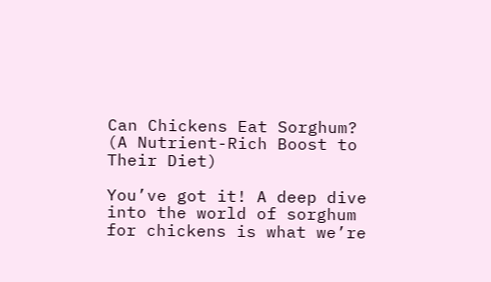Can Chickens Eat Sorghum? (A Nutrient-Rich Boost to Their Diet)

You’ve got it! A deep dive into the world of sorghum for chickens is what we’re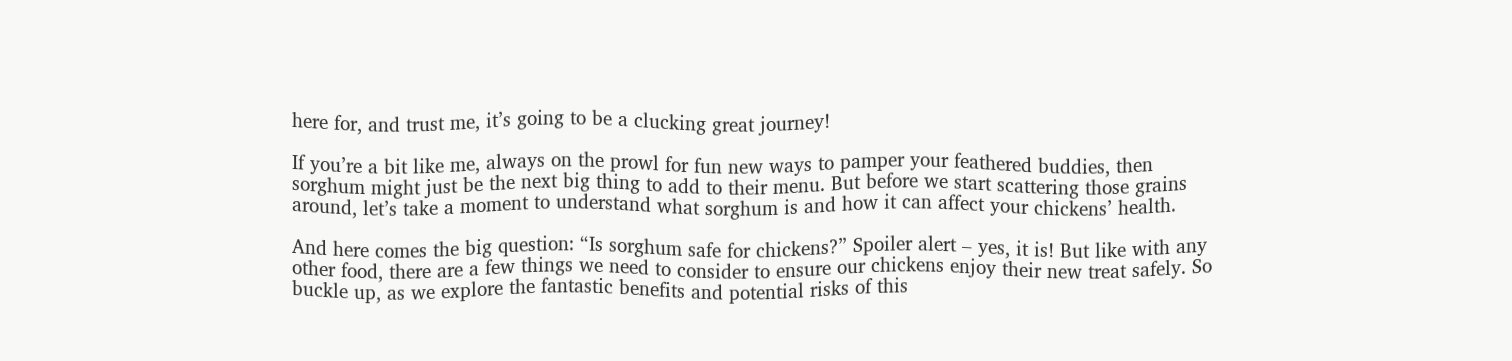here for, and trust me, it’s going to be a clucking great journey!

If you’re a bit like me, always on the prowl for fun new ways to pamper your feathered buddies, then sorghum might just be the next big thing to add to their menu. But before we start scattering those grains around, let’s take a moment to understand what sorghum is and how it can affect your chickens’ health.

And here comes the big question: “Is sorghum safe for chickens?” Spoiler alert – yes, it is! But like with any other food, there are a few things we need to consider to ensure our chickens enjoy their new treat safely. So buckle up, as we explore the fantastic benefits and potential risks of this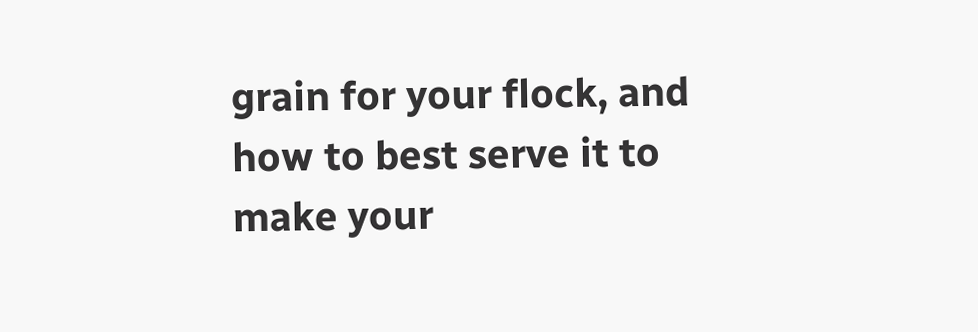grain for your flock, and how to best serve it to make your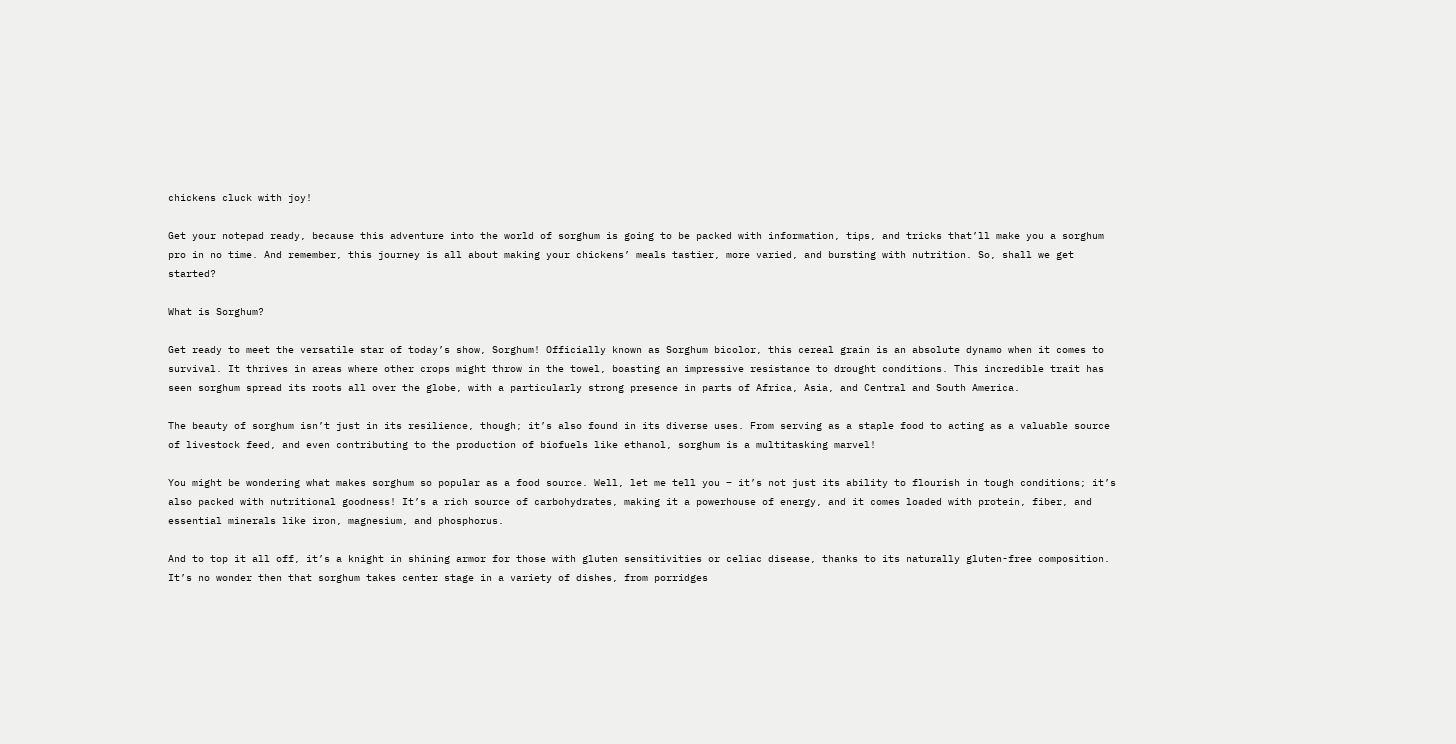chickens cluck with joy!

Get your notepad ready, because this adventure into the world of sorghum is going to be packed with information, tips, and tricks that’ll make you a sorghum pro in no time. And remember, this journey is all about making your chickens’ meals tastier, more varied, and bursting with nutrition. So, shall we get started?

What is Sorghum?

Get ready to meet the versatile star of today’s show, Sorghum! Officially known as Sorghum bicolor, this cereal grain is an absolute dynamo when it comes to survival. It thrives in areas where other crops might throw in the towel, boasting an impressive resistance to drought conditions. This incredible trait has seen sorghum spread its roots all over the globe, with a particularly strong presence in parts of Africa, Asia, and Central and South America.

The beauty of sorghum isn’t just in its resilience, though; it’s also found in its diverse uses. From serving as a staple food to acting as a valuable source of livestock feed, and even contributing to the production of biofuels like ethanol, sorghum is a multitasking marvel!

You might be wondering what makes sorghum so popular as a food source. Well, let me tell you – it’s not just its ability to flourish in tough conditions; it’s also packed with nutritional goodness! It’s a rich source of carbohydrates, making it a powerhouse of energy, and it comes loaded with protein, fiber, and essential minerals like iron, magnesium, and phosphorus.

And to top it all off, it’s a knight in shining armor for those with gluten sensitivities or celiac disease, thanks to its naturally gluten-free composition. It’s no wonder then that sorghum takes center stage in a variety of dishes, from porridges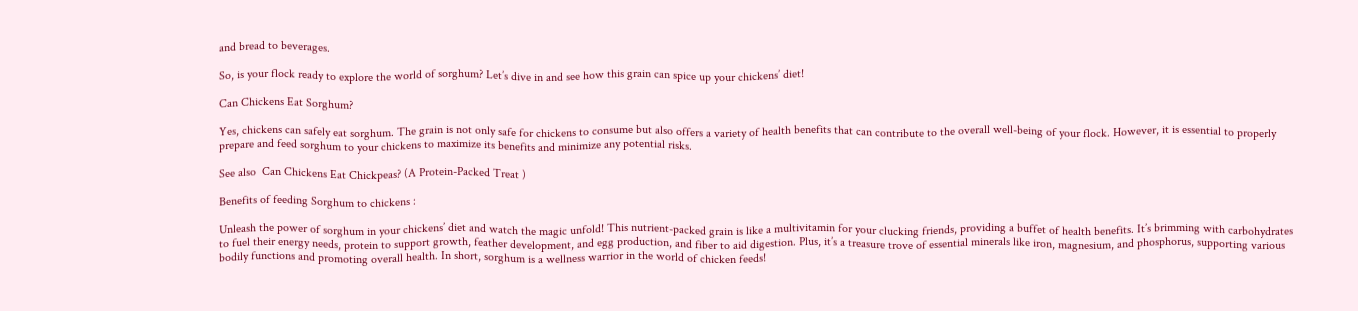and bread to beverages.

So, is your flock ready to explore the world of sorghum? Let’s dive in and see how this grain can spice up your chickens’ diet!

Can Chickens Eat Sorghum?

Yes, chickens can safely eat sorghum. The grain is not only safe for chickens to consume but also offers a variety of health benefits that can contribute to the overall well-being of your flock. However, it is essential to properly prepare and feed sorghum to your chickens to maximize its benefits and minimize any potential risks.

See also  Can Chickens Eat Chickpeas? (A Protein-Packed Treat )

Benefits of feeding Sorghum to chickens :

Unleash the power of sorghum in your chickens’ diet and watch the magic unfold! This nutrient-packed grain is like a multivitamin for your clucking friends, providing a buffet of health benefits. It’s brimming with carbohydrates to fuel their energy needs, protein to support growth, feather development, and egg production, and fiber to aid digestion. Plus, it’s a treasure trove of essential minerals like iron, magnesium, and phosphorus, supporting various bodily functions and promoting overall health. In short, sorghum is a wellness warrior in the world of chicken feeds!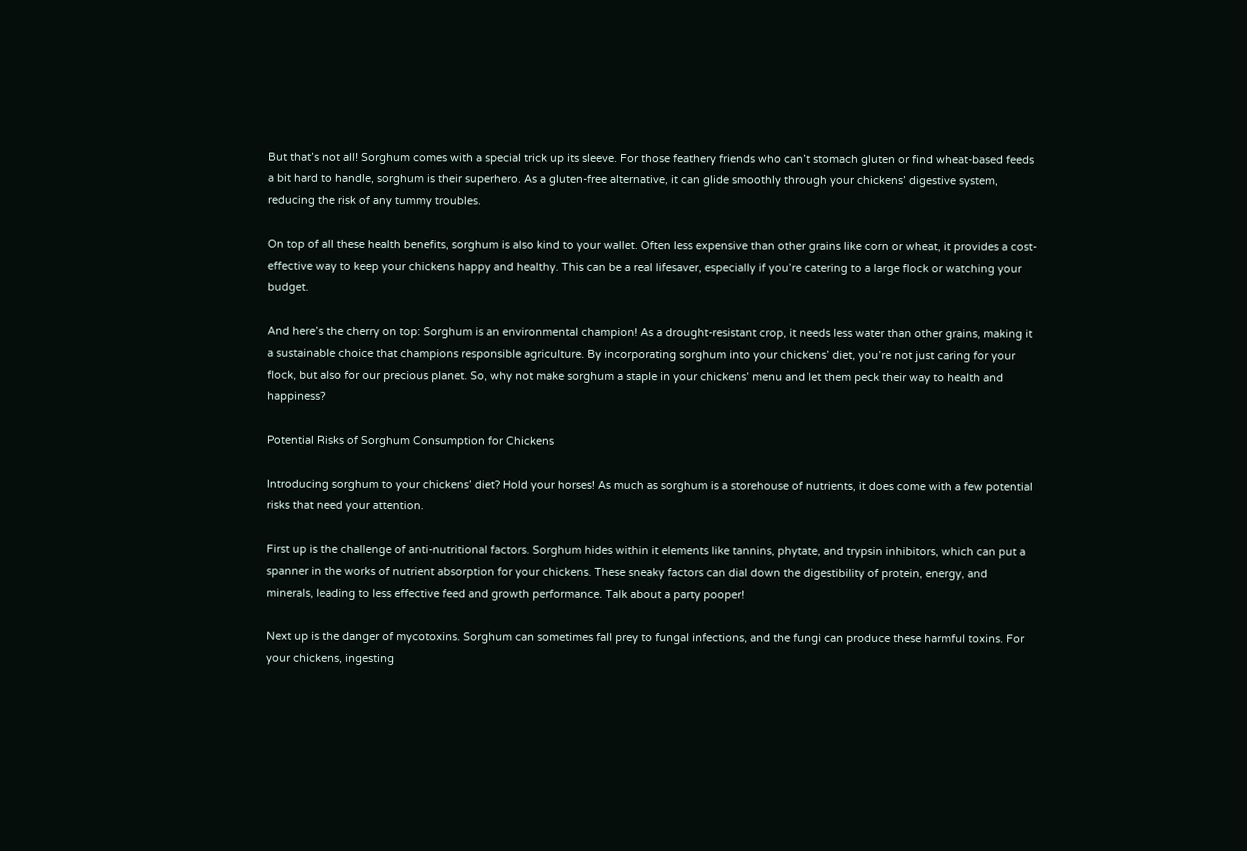But that’s not all! Sorghum comes with a special trick up its sleeve. For those feathery friends who can’t stomach gluten or find wheat-based feeds a bit hard to handle, sorghum is their superhero. As a gluten-free alternative, it can glide smoothly through your chickens’ digestive system, reducing the risk of any tummy troubles.

On top of all these health benefits, sorghum is also kind to your wallet. Often less expensive than other grains like corn or wheat, it provides a cost-effective way to keep your chickens happy and healthy. This can be a real lifesaver, especially if you’re catering to a large flock or watching your budget.

And here’s the cherry on top: Sorghum is an environmental champion! As a drought-resistant crop, it needs less water than other grains, making it a sustainable choice that champions responsible agriculture. By incorporating sorghum into your chickens’ diet, you’re not just caring for your flock, but also for our precious planet. So, why not make sorghum a staple in your chickens’ menu and let them peck their way to health and happiness?

Potential Risks of Sorghum Consumption for Chickens

Introducing sorghum to your chickens’ diet? Hold your horses! As much as sorghum is a storehouse of nutrients, it does come with a few potential risks that need your attention.

First up is the challenge of anti-nutritional factors. Sorghum hides within it elements like tannins, phytate, and trypsin inhibitors, which can put a spanner in the works of nutrient absorption for your chickens. These sneaky factors can dial down the digestibility of protein, energy, and minerals, leading to less effective feed and growth performance. Talk about a party pooper!

Next up is the danger of mycotoxins. Sorghum can sometimes fall prey to fungal infections, and the fungi can produce these harmful toxins. For your chickens, ingesting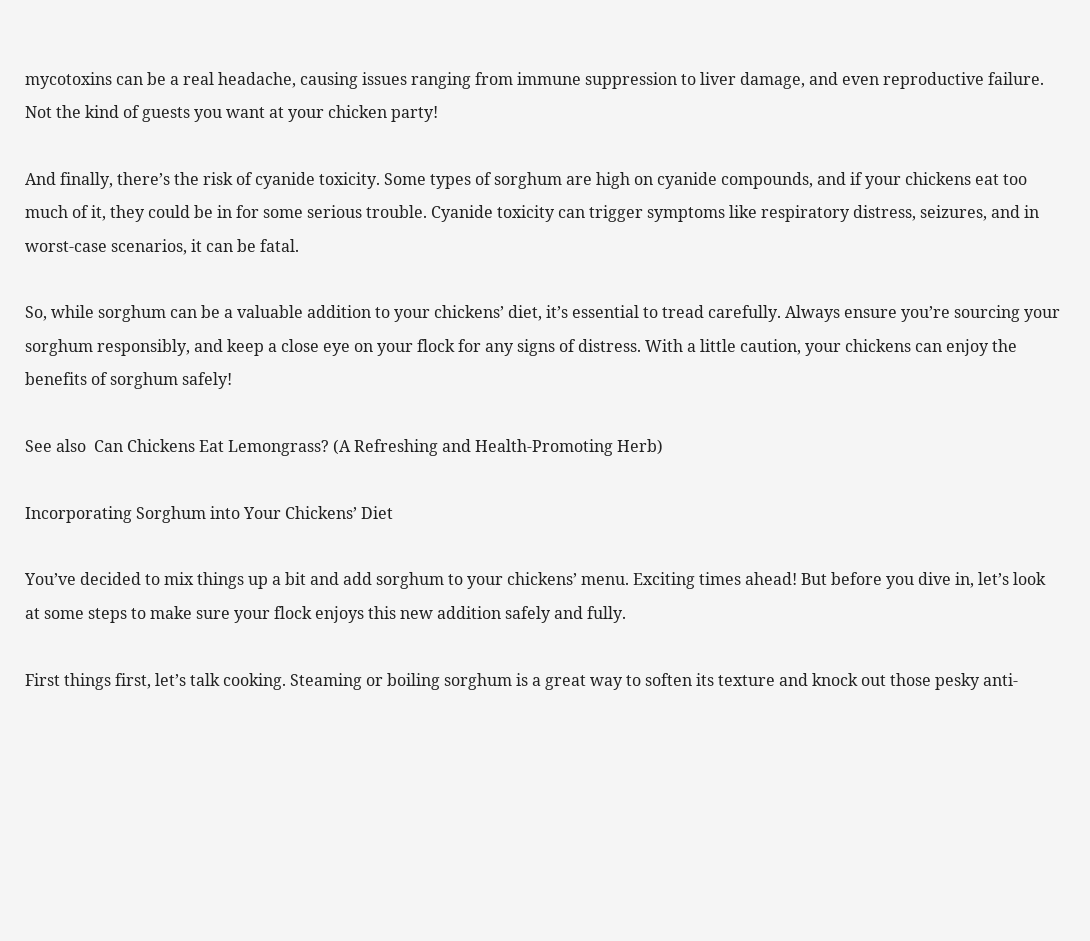mycotoxins can be a real headache, causing issues ranging from immune suppression to liver damage, and even reproductive failure. Not the kind of guests you want at your chicken party!

And finally, there’s the risk of cyanide toxicity. Some types of sorghum are high on cyanide compounds, and if your chickens eat too much of it, they could be in for some serious trouble. Cyanide toxicity can trigger symptoms like respiratory distress, seizures, and in worst-case scenarios, it can be fatal.

So, while sorghum can be a valuable addition to your chickens’ diet, it’s essential to tread carefully. Always ensure you’re sourcing your sorghum responsibly, and keep a close eye on your flock for any signs of distress. With a little caution, your chickens can enjoy the benefits of sorghum safely!

See also  Can Chickens Eat Lemongrass? (A Refreshing and Health-Promoting Herb)

Incorporating Sorghum into Your Chickens’ Diet

You’ve decided to mix things up a bit and add sorghum to your chickens’ menu. Exciting times ahead! But before you dive in, let’s look at some steps to make sure your flock enjoys this new addition safely and fully.

First things first, let’s talk cooking. Steaming or boiling sorghum is a great way to soften its texture and knock out those pesky anti-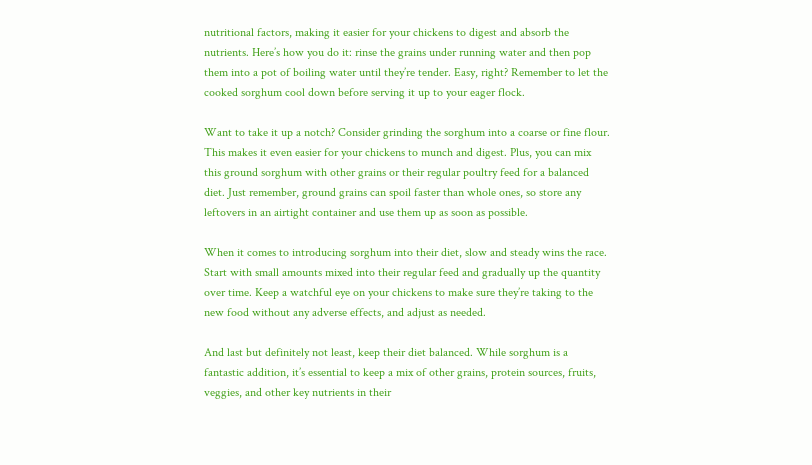nutritional factors, making it easier for your chickens to digest and absorb the nutrients. Here’s how you do it: rinse the grains under running water and then pop them into a pot of boiling water until they’re tender. Easy, right? Remember to let the cooked sorghum cool down before serving it up to your eager flock.

Want to take it up a notch? Consider grinding the sorghum into a coarse or fine flour. This makes it even easier for your chickens to munch and digest. Plus, you can mix this ground sorghum with other grains or their regular poultry feed for a balanced diet. Just remember, ground grains can spoil faster than whole ones, so store any leftovers in an airtight container and use them up as soon as possible.

When it comes to introducing sorghum into their diet, slow and steady wins the race. Start with small amounts mixed into their regular feed and gradually up the quantity over time. Keep a watchful eye on your chickens to make sure they’re taking to the new food without any adverse effects, and adjust as needed.

And last but definitely not least, keep their diet balanced. While sorghum is a fantastic addition, it’s essential to keep a mix of other grains, protein sources, fruits, veggies, and other key nutrients in their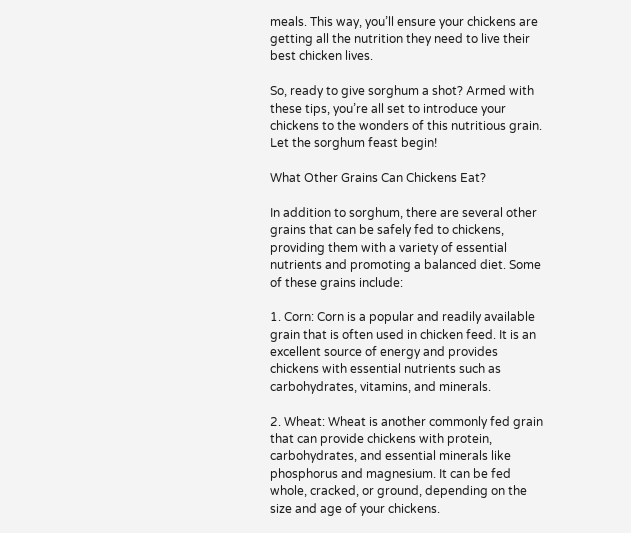meals. This way, you’ll ensure your chickens are getting all the nutrition they need to live their best chicken lives.

So, ready to give sorghum a shot? Armed with these tips, you’re all set to introduce your chickens to the wonders of this nutritious grain. Let the sorghum feast begin!

What Other Grains Can Chickens Eat?

In addition to sorghum, there are several other grains that can be safely fed to chickens, providing them with a variety of essential nutrients and promoting a balanced diet. Some of these grains include:

1. Corn: Corn is a popular and readily available grain that is often used in chicken feed. It is an excellent source of energy and provides chickens with essential nutrients such as carbohydrates, vitamins, and minerals.

2. Wheat: Wheat is another commonly fed grain that can provide chickens with protein, carbohydrates, and essential minerals like phosphorus and magnesium. It can be fed whole, cracked, or ground, depending on the size and age of your chickens.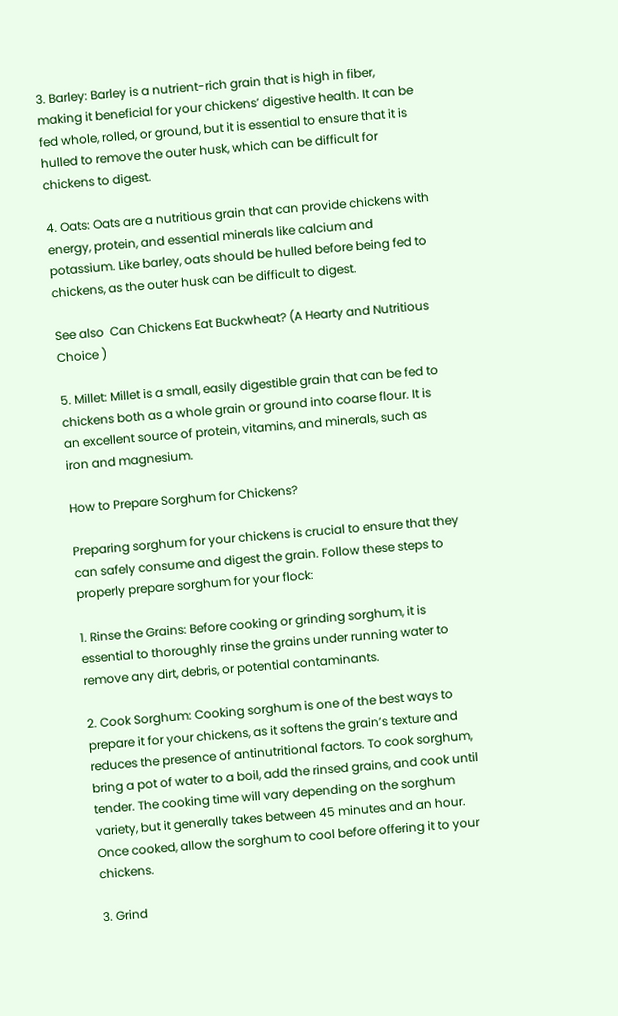3. Barley: Barley is a nutrient-rich grain that is high in fiber, making it beneficial for your chickens’ digestive health. It can be fed whole, rolled, or ground, but it is essential to ensure that it is hulled to remove the outer husk, which can be difficult for chickens to digest.

4. Oats: Oats are a nutritious grain that can provide chickens with energy, protein, and essential minerals like calcium and potassium. Like barley, oats should be hulled before being fed to chickens, as the outer husk can be difficult to digest.

See also  Can Chickens Eat Buckwheat? (A Hearty and Nutritious Choice )

5. Millet: Millet is a small, easily digestible grain that can be fed to chickens both as a whole grain or ground into coarse flour. It is an excellent source of protein, vitamins, and minerals, such as iron and magnesium.

How to Prepare Sorghum for Chickens?

Preparing sorghum for your chickens is crucial to ensure that they can safely consume and digest the grain. Follow these steps to properly prepare sorghum for your flock:

1. Rinse the Grains: Before cooking or grinding sorghum, it is essential to thoroughly rinse the grains under running water to remove any dirt, debris, or potential contaminants.

2. Cook Sorghum: Cooking sorghum is one of the best ways to prepare it for your chickens, as it softens the grain’s texture and reduces the presence of antinutritional factors. To cook sorghum, bring a pot of water to a boil, add the rinsed grains, and cook until tender. The cooking time will vary depending on the sorghum variety, but it generally takes between 45 minutes and an hour. Once cooked, allow the sorghum to cool before offering it to your chickens.

3. Grind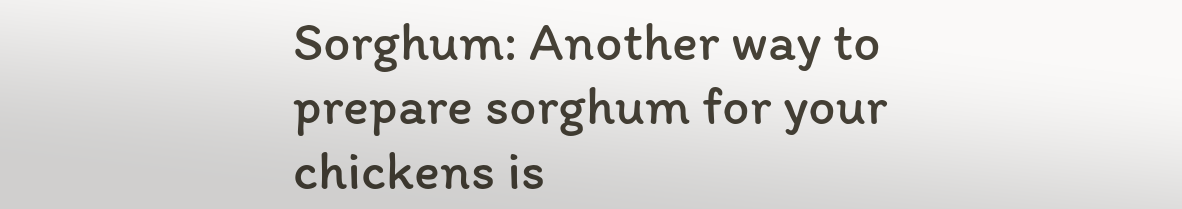Sorghum: Another way to prepare sorghum for your chickens is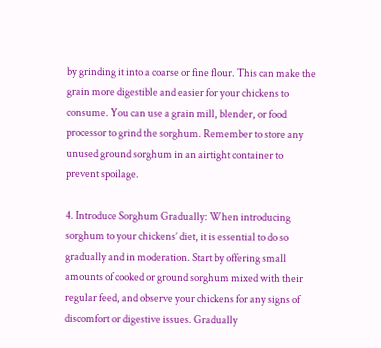by grinding it into a coarse or fine flour. This can make the grain more digestible and easier for your chickens to consume. You can use a grain mill, blender, or food processor to grind the sorghum. Remember to store any unused ground sorghum in an airtight container to prevent spoilage.

4. Introduce Sorghum Gradually: When introducing sorghum to your chickens’ diet, it is essential to do so gradually and in moderation. Start by offering small amounts of cooked or ground sorghum mixed with their regular feed, and observe your chickens for any signs of discomfort or digestive issues. Gradually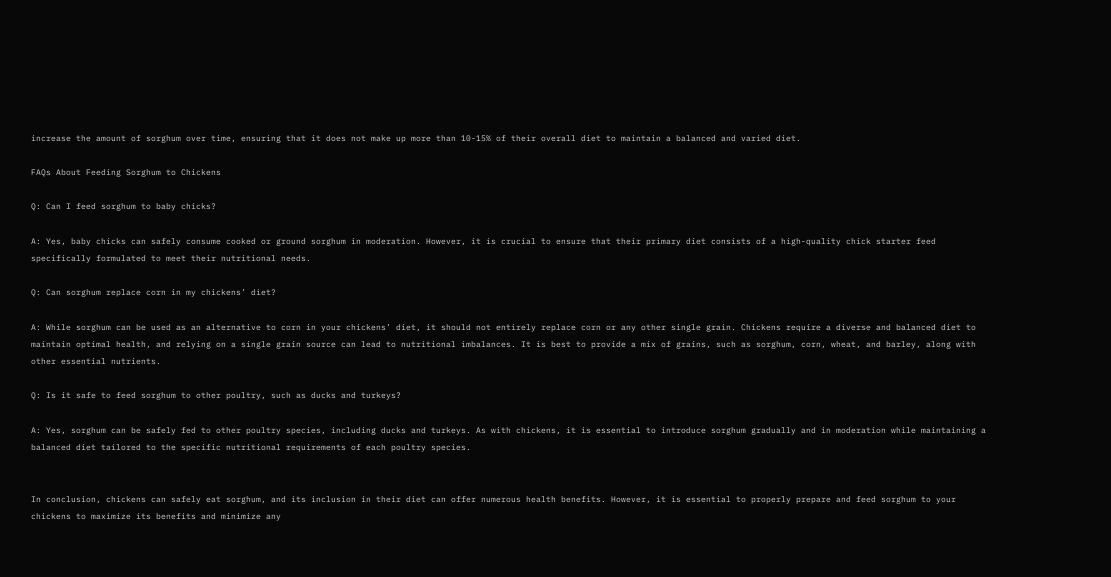increase the amount of sorghum over time, ensuring that it does not make up more than 10-15% of their overall diet to maintain a balanced and varied diet.

FAQs About Feeding Sorghum to Chickens

Q: Can I feed sorghum to baby chicks?

A: Yes, baby chicks can safely consume cooked or ground sorghum in moderation. However, it is crucial to ensure that their primary diet consists of a high-quality chick starter feed specifically formulated to meet their nutritional needs.

Q: Can sorghum replace corn in my chickens’ diet?

A: While sorghum can be used as an alternative to corn in your chickens’ diet, it should not entirely replace corn or any other single grain. Chickens require a diverse and balanced diet to maintain optimal health, and relying on a single grain source can lead to nutritional imbalances. It is best to provide a mix of grains, such as sorghum, corn, wheat, and barley, along with other essential nutrients.

Q: Is it safe to feed sorghum to other poultry, such as ducks and turkeys?

A: Yes, sorghum can be safely fed to other poultry species, including ducks and turkeys. As with chickens, it is essential to introduce sorghum gradually and in moderation while maintaining a balanced diet tailored to the specific nutritional requirements of each poultry species.


In conclusion, chickens can safely eat sorghum, and its inclusion in their diet can offer numerous health benefits. However, it is essential to properly prepare and feed sorghum to your chickens to maximize its benefits and minimize any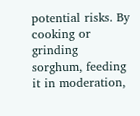potential risks. By cooking or grinding sorghum, feeding it in moderation,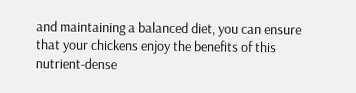and maintaining a balanced diet, you can ensure that your chickens enjoy the benefits of this nutrient-dense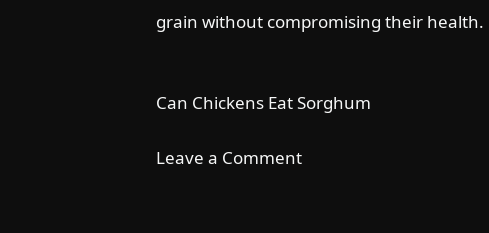grain without compromising their health.


Can Chickens Eat Sorghum

Leave a Comment